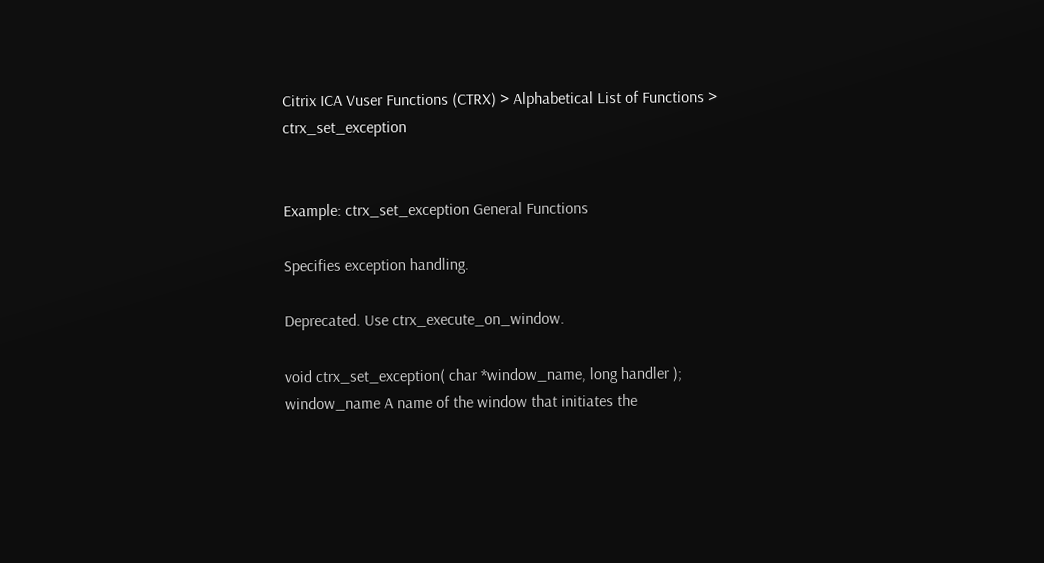Citrix ICA Vuser Functions (CTRX) > Alphabetical List of Functions > ctrx_set_exception


Example: ctrx_set_exception General Functions

Specifies exception handling.

Deprecated. Use ctrx_execute_on_window.

void ctrx_set_exception( char *window_name, long handler );
window_name A name of the window that initiates the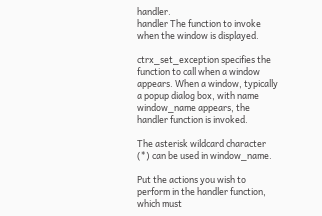handler.
handler The function to invoke when the window is displayed.

ctrx_set_exception specifies the function to call when a window appears. When a window, typically a popup dialog box, with name window_name appears, the handler function is invoked.

The asterisk wildcard character (*) can be used in window_name.

Put the actions you wish to perform in the handler function, which must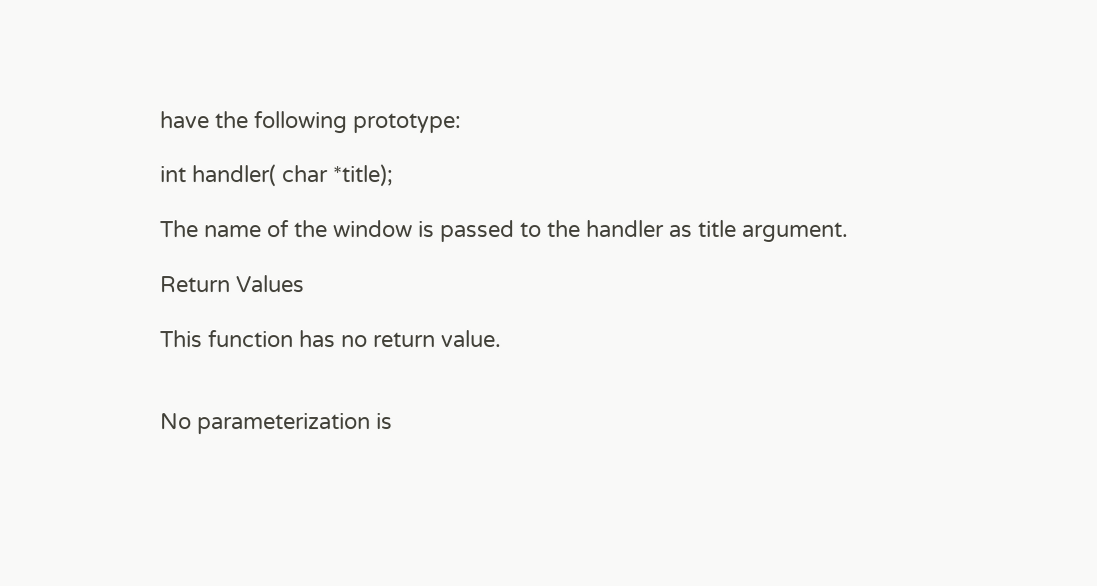have the following prototype:

int handler( char *title);

The name of the window is passed to the handler as title argument.

Return Values

This function has no return value.


No parameterization is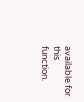available for this function.